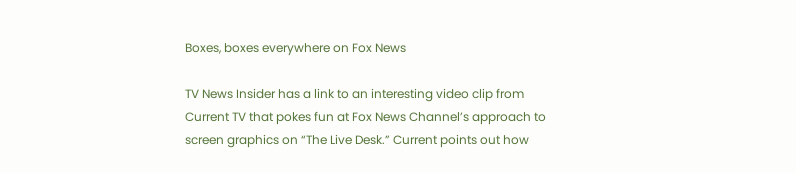Boxes, boxes everywhere on Fox News

TV News Insider has a link to an interesting video clip from Current TV that pokes fun at Fox News Channel’s approach to screen graphics on “The Live Desk.” Current points out how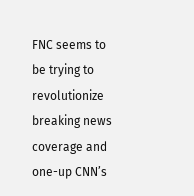FNC seems to be trying to revolutionize breaking news coverage and one-up CNN’s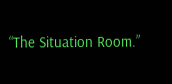“The Situation Room.”